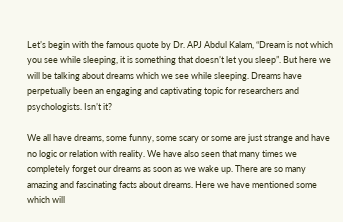Let’s begin with the famous quote by Dr. APJ Abdul Kalam, “Dream is not which you see while sleeping, it is something that doesn’t let you sleep”. But here we will be talking about dreams which we see while sleeping. Dreams have perpetually been an engaging and captivating topic for researchers and psychologists. Isn’t it?

We all have dreams, some funny, some scary or some are just strange and have no logic or relation with reality. We have also seen that many times we completely forget our dreams as soon as we wake up. There are so many amazing and fascinating facts about dreams. Here we have mentioned some which will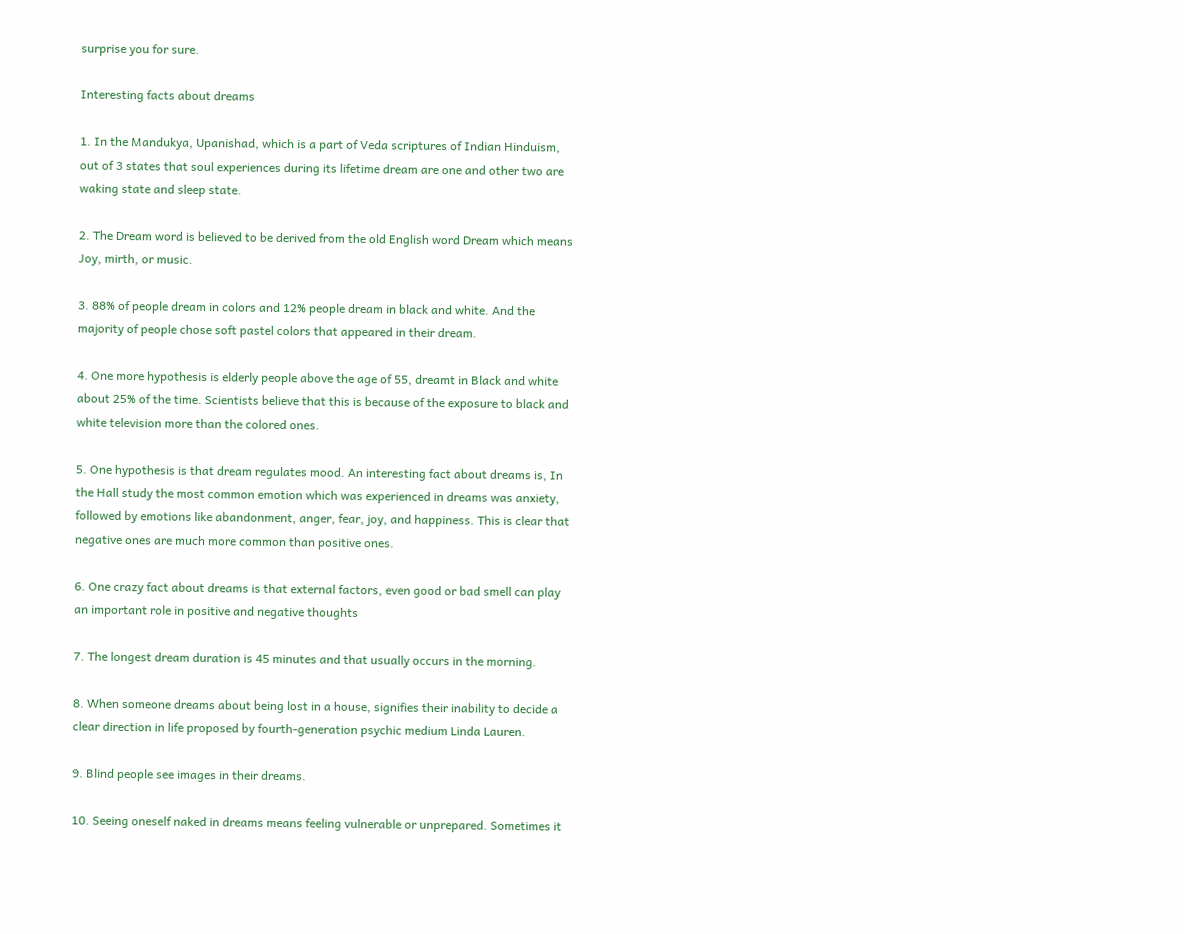surprise you for sure.

Interesting facts about dreams

1. In the Mandukya, Upanishad, which is a part of Veda scriptures of Indian Hinduism, out of 3 states that soul experiences during its lifetime dream are one and other two are waking state and sleep state.

2. The Dream word is believed to be derived from the old English word Dream which means Joy, mirth, or music.

3. 88% of people dream in colors and 12% people dream in black and white. And the majority of people chose soft pastel colors that appeared in their dream.

4. One more hypothesis is elderly people above the age of 55, dreamt in Black and white about 25% of the time. Scientists believe that this is because of the exposure to black and white television more than the colored ones.

5. One hypothesis is that dream regulates mood. An interesting fact about dreams is, In the Hall study the most common emotion which was experienced in dreams was anxiety, followed by emotions like abandonment, anger, fear, joy, and happiness. This is clear that negative ones are much more common than positive ones.

6. One crazy fact about dreams is that external factors, even good or bad smell can play an important role in positive and negative thoughts

7. The longest dream duration is 45 minutes and that usually occurs in the morning.

8. When someone dreams about being lost in a house, signifies their inability to decide a clear direction in life proposed by fourth-generation psychic medium Linda Lauren.

9. Blind people see images in their dreams.

10. Seeing oneself naked in dreams means feeling vulnerable or unprepared. Sometimes it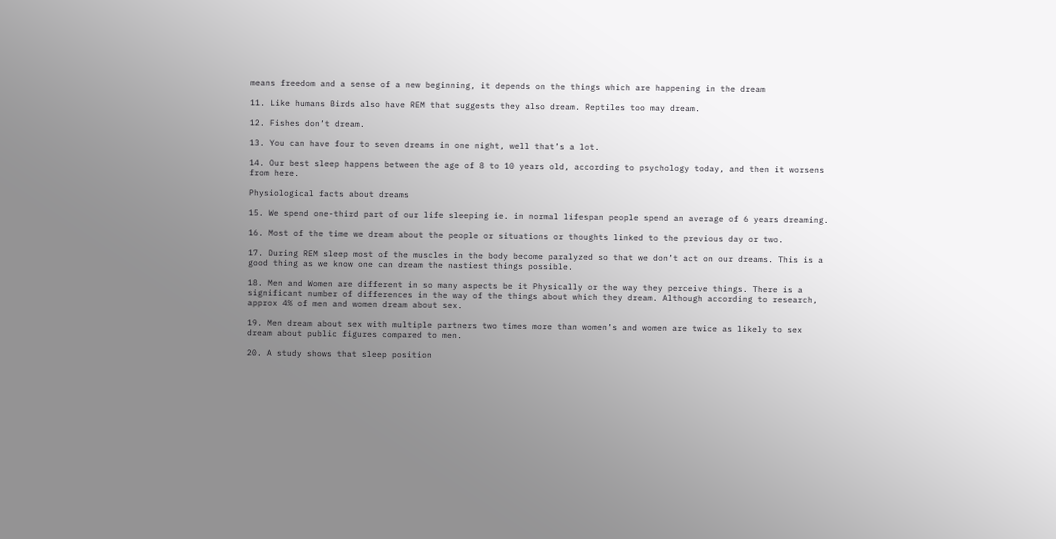means freedom and a sense of a new beginning, it depends on the things which are happening in the dream

11. Like humans Birds also have REM that suggests they also dream. Reptiles too may dream.

12. Fishes don’t dream.

13. You can have four to seven dreams in one night, well that’s a lot.

14. Our best sleep happens between the age of 8 to 10 years old, according to psychology today, and then it worsens from here.

Physiological facts about dreams

15. We spend one-third part of our life sleeping ie. in normal lifespan people spend an average of 6 years dreaming.

16. Most of the time we dream about the people or situations or thoughts linked to the previous day or two.

17. During REM sleep most of the muscles in the body become paralyzed so that we don’t act on our dreams. This is a good thing as we know one can dream the nastiest things possible.

18. Men and Women are different in so many aspects be it Physically or the way they perceive things. There is a significant number of differences in the way of the things about which they dream. Although according to research, approx 4% of men and women dream about sex.

19. Men dream about sex with multiple partners two times more than women’s and women are twice as likely to sex dream about public figures compared to men.

20. A study shows that sleep position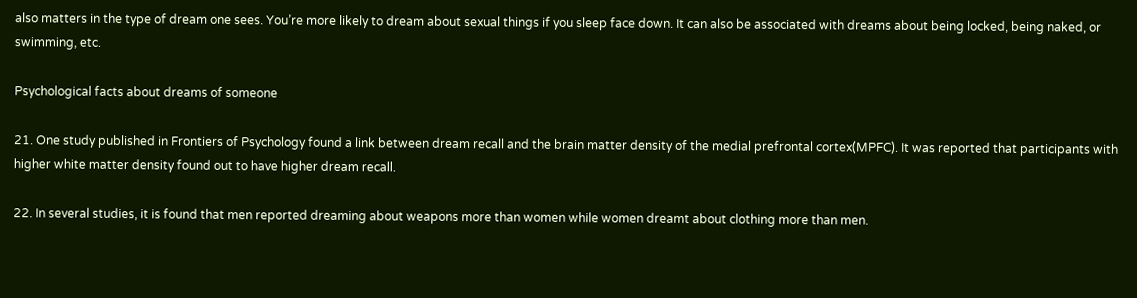also matters in the type of dream one sees. You’re more likely to dream about sexual things if you sleep face down. It can also be associated with dreams about being locked, being naked, or swimming, etc.

Psychological facts about dreams of someone

21. One study published in Frontiers of Psychology found a link between dream recall and the brain matter density of the medial prefrontal cortex(MPFC). It was reported that participants with higher white matter density found out to have higher dream recall.

22. In several studies, it is found that men reported dreaming about weapons more than women while women dreamt about clothing more than men.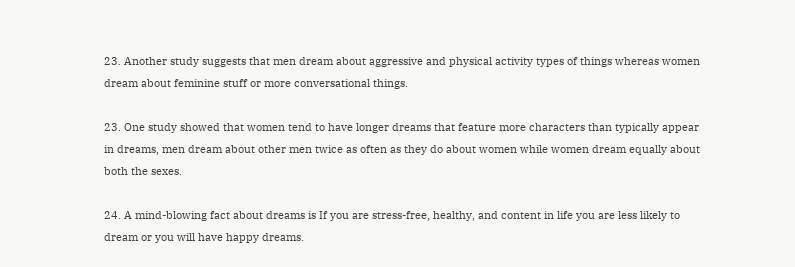23. Another study suggests that men dream about aggressive and physical activity types of things whereas women dream about feminine stuff or more conversational things.

23. One study showed that women tend to have longer dreams that feature more characters than typically appear in dreams, men dream about other men twice as often as they do about women while women dream equally about both the sexes.

24. A mind-blowing fact about dreams is If you are stress-free, healthy, and content in life you are less likely to dream or you will have happy dreams.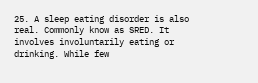25. A sleep eating disorder is also real. Commonly know as SRED. It involves involuntarily eating or drinking. While few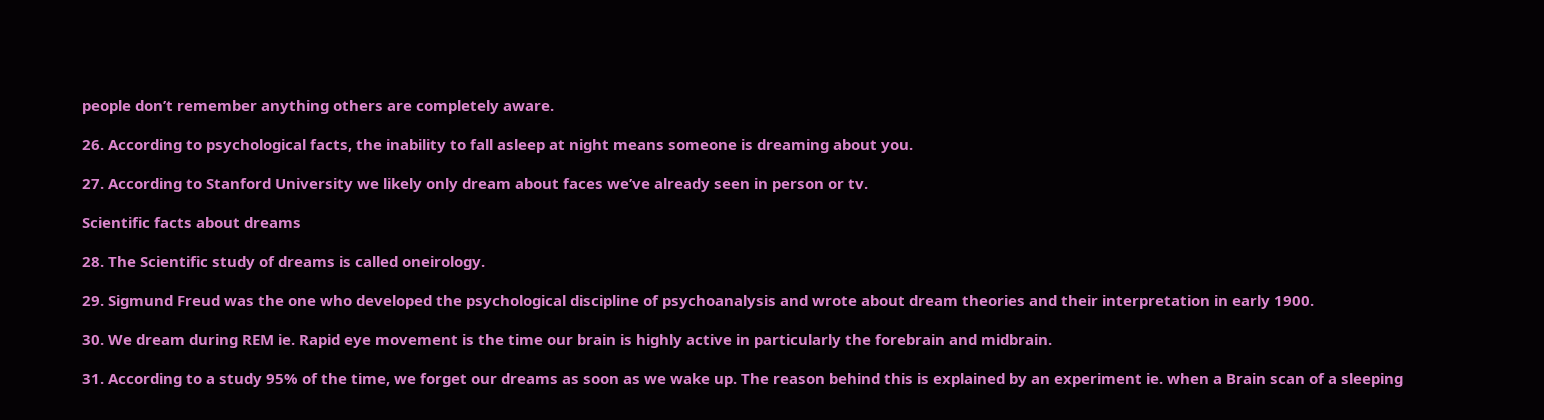people don’t remember anything others are completely aware.

26. According to psychological facts, the inability to fall asleep at night means someone is dreaming about you.

27. According to Stanford University we likely only dream about faces we’ve already seen in person or tv.

Scientific facts about dreams

28. The Scientific study of dreams is called oneirology.

29. Sigmund Freud was the one who developed the psychological discipline of psychoanalysis and wrote about dream theories and their interpretation in early 1900.

30. We dream during REM ie. Rapid eye movement is the time our brain is highly active in particularly the forebrain and midbrain.

31. According to a study 95% of the time, we forget our dreams as soon as we wake up. The reason behind this is explained by an experiment ie. when a Brain scan of a sleeping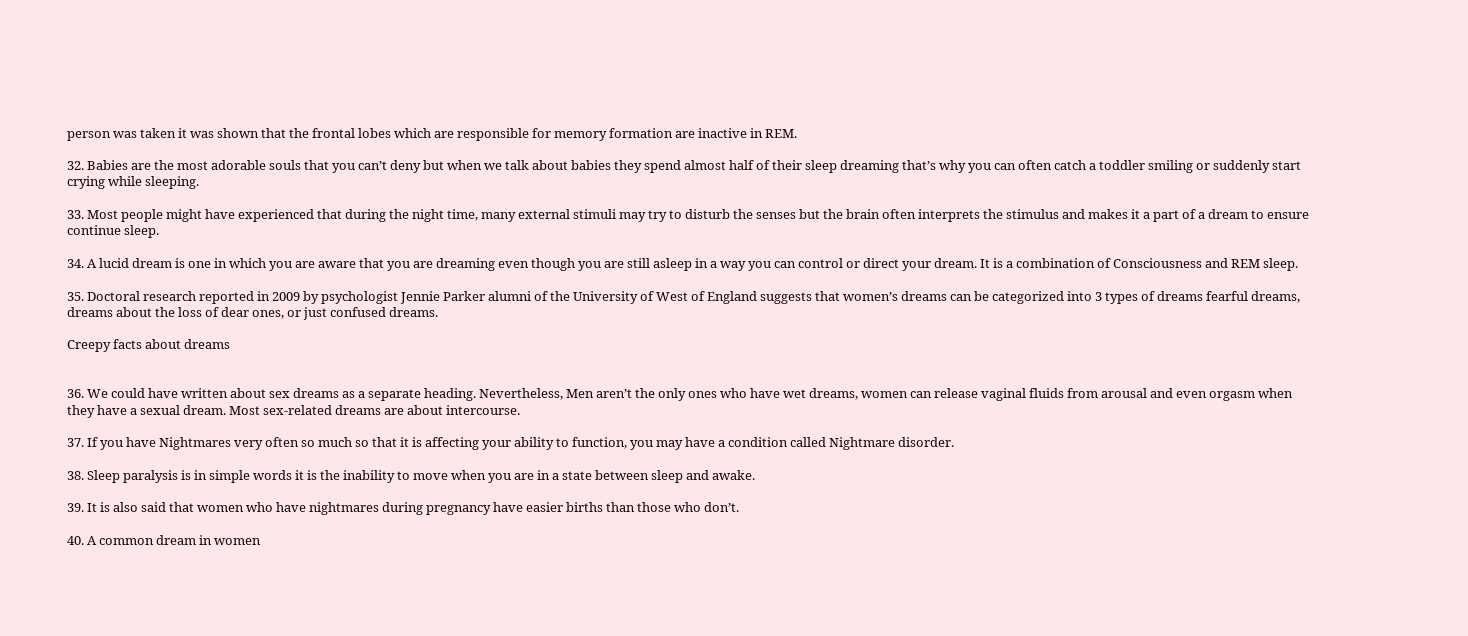person was taken it was shown that the frontal lobes which are responsible for memory formation are inactive in REM.

32. Babies are the most adorable souls that you can’t deny but when we talk about babies they spend almost half of their sleep dreaming that’s why you can often catch a toddler smiling or suddenly start crying while sleeping.

33. Most people might have experienced that during the night time, many external stimuli may try to disturb the senses but the brain often interprets the stimulus and makes it a part of a dream to ensure continue sleep.

34. A lucid dream is one in which you are aware that you are dreaming even though you are still asleep in a way you can control or direct your dream. It is a combination of Consciousness and REM sleep.

35. Doctoral research reported in 2009 by psychologist Jennie Parker alumni of the University of West of England suggests that women’s dreams can be categorized into 3 types of dreams fearful dreams, dreams about the loss of dear ones, or just confused dreams.

Creepy facts about dreams


36. We could have written about sex dreams as a separate heading. Nevertheless, Men aren’t the only ones who have wet dreams, women can release vaginal fluids from arousal and even orgasm when they have a sexual dream. Most sex-related dreams are about intercourse.

37. If you have Nightmares very often so much so that it is affecting your ability to function, you may have a condition called Nightmare disorder.

38. Sleep paralysis is in simple words it is the inability to move when you are in a state between sleep and awake.

39. It is also said that women who have nightmares during pregnancy have easier births than those who don’t.

40. A common dream in women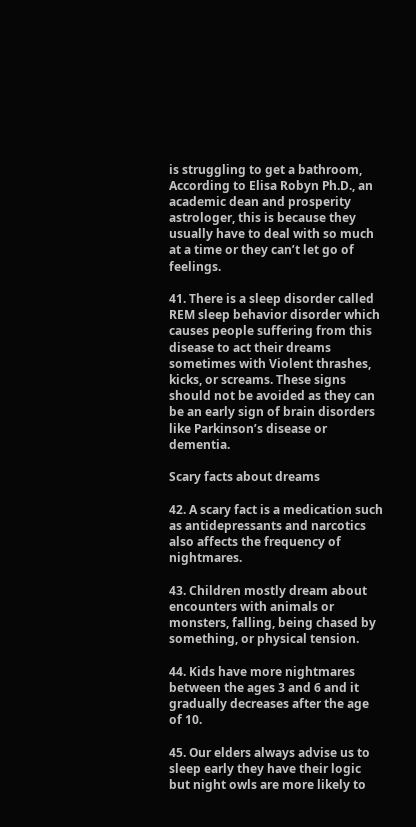is struggling to get a bathroom, According to Elisa Robyn Ph.D., an academic dean and prosperity astrologer, this is because they usually have to deal with so much at a time or they can’t let go of feelings.

41. There is a sleep disorder called REM sleep behavior disorder which causes people suffering from this disease to act their dreams sometimes with Violent thrashes, kicks, or screams. These signs should not be avoided as they can be an early sign of brain disorders like Parkinson’s disease or dementia.

Scary facts about dreams

42. A scary fact is a medication such as antidepressants and narcotics also affects the frequency of nightmares.

43. Children mostly dream about encounters with animals or monsters, falling, being chased by something, or physical tension.

44. Kids have more nightmares between the ages 3 and 6 and it gradually decreases after the age of 10.

45. Our elders always advise us to sleep early they have their logic but night owls are more likely to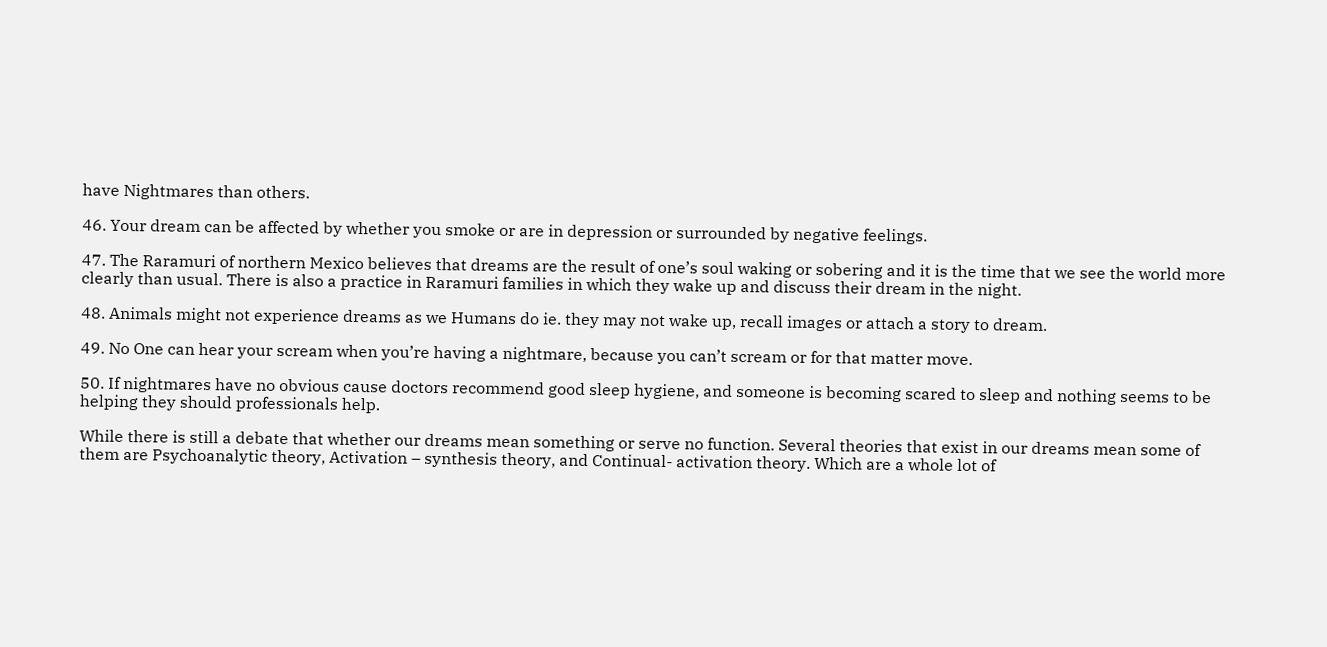have Nightmares than others.

46. Your dream can be affected by whether you smoke or are in depression or surrounded by negative feelings.

47. The Raramuri of northern Mexico believes that dreams are the result of one’s soul waking or sobering and it is the time that we see the world more clearly than usual. There is also a practice in Raramuri families in which they wake up and discuss their dream in the night.

48. Animals might not experience dreams as we Humans do ie. they may not wake up, recall images or attach a story to dream.

49. No One can hear your scream when you’re having a nightmare, because you can’t scream or for that matter move.

50. If nightmares have no obvious cause doctors recommend good sleep hygiene, and someone is becoming scared to sleep and nothing seems to be helping they should professionals help.

While there is still a debate that whether our dreams mean something or serve no function. Several theories that exist in our dreams mean some of them are Psychoanalytic theory, Activation – synthesis theory, and Continual- activation theory. Which are a whole lot of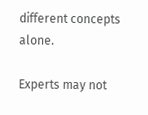different concepts alone.

Experts may not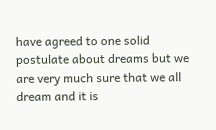have agreed to one solid postulate about dreams but we are very much sure that we all dream and it is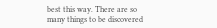best this way. There are so many things to be discovered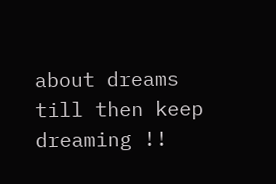about dreams till then keep dreaming !!